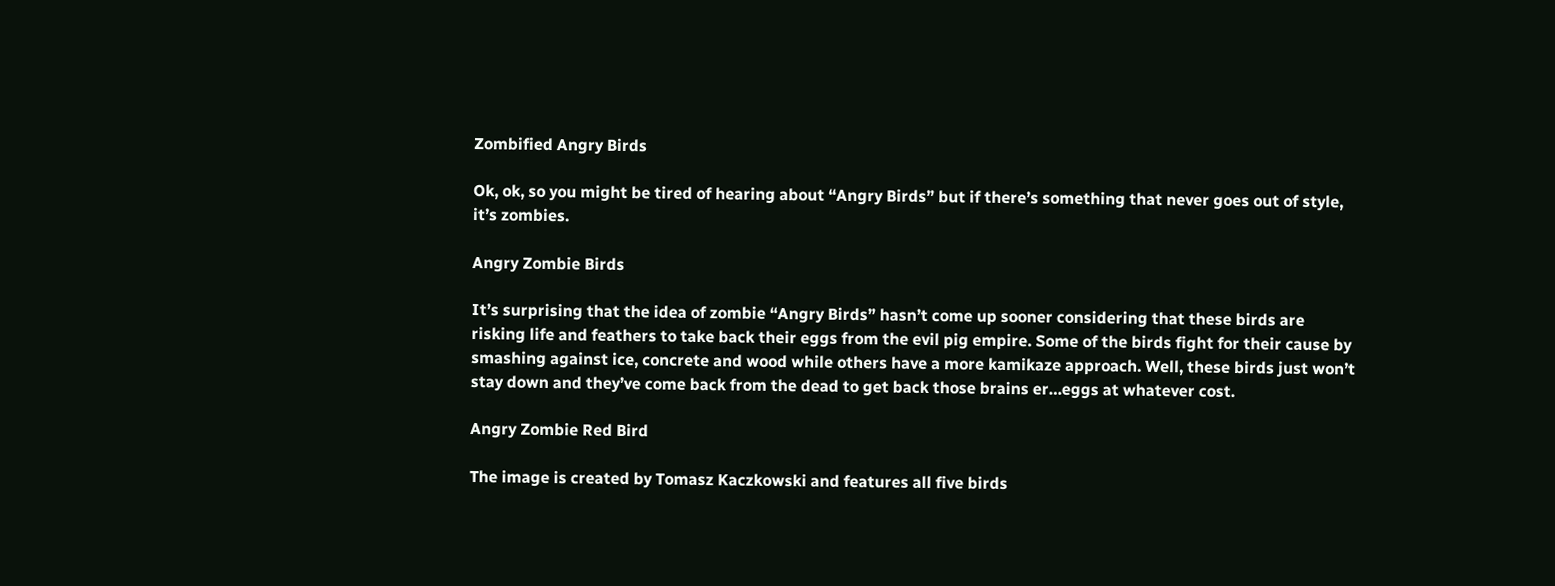Zombified Angry Birds

Ok, ok, so you might be tired of hearing about “Angry Birds” but if there’s something that never goes out of style, it’s zombies.

Angry Zombie Birds

It’s surprising that the idea of zombie “Angry Birds” hasn’t come up sooner considering that these birds are risking life and feathers to take back their eggs from the evil pig empire. Some of the birds fight for their cause by smashing against ice, concrete and wood while others have a more kamikaze approach. Well, these birds just won’t stay down and they’ve come back from the dead to get back those brains er…eggs at whatever cost.

Angry Zombie Red Bird

The image is created by Tomasz Kaczkowski and features all five birds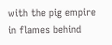with the pig empire in flames behind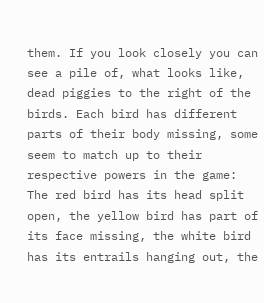them. If you look closely you can see a pile of, what looks like, dead piggies to the right of the birds. Each bird has different parts of their body missing, some seem to match up to their respective powers in the game: The red bird has its head split open, the yellow bird has part of its face missing, the white bird has its entrails hanging out, the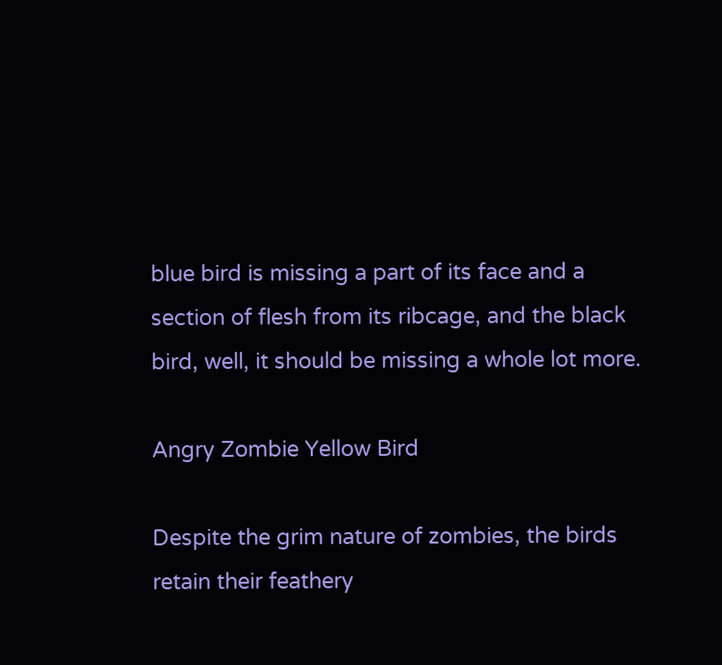blue bird is missing a part of its face and a section of flesh from its ribcage, and the black bird, well, it should be missing a whole lot more.

Angry Zombie Yellow Bird

Despite the grim nature of zombies, the birds retain their feathery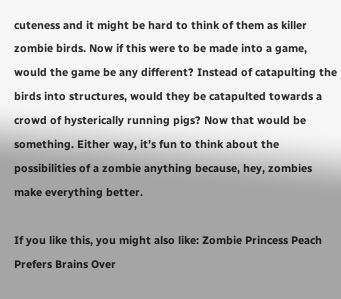cuteness and it might be hard to think of them as killer zombie birds. Now if this were to be made into a game, would the game be any different? Instead of catapulting the birds into structures, would they be catapulted towards a crowd of hysterically running pigs? Now that would be something. Either way, it’s fun to think about the possibilities of a zombie anything because, hey, zombies make everything better.

If you like this, you might also like: Zombie Princess Peach Prefers Brains Over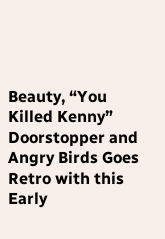Beauty, “You Killed Kenny” Doorstopper and Angry Birds Goes Retro with this Early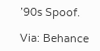’90s Spoof.

Via: Behance